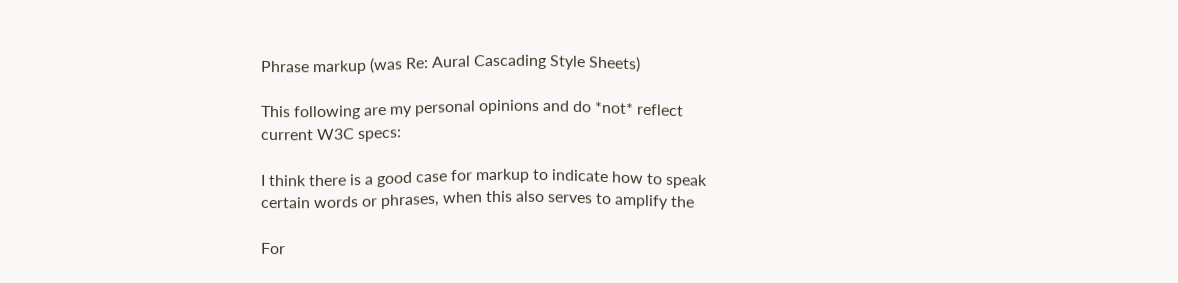Phrase markup (was Re: Aural Cascading Style Sheets)

This following are my personal opinions and do *not* reflect
current W3C specs:

I think there is a good case for markup to indicate how to speak
certain words or phrases, when this also serves to amplify the

For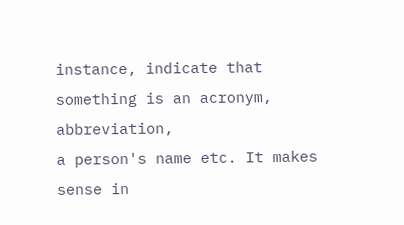instance, indicate that something is an acronym, abbreviation,
a person's name etc. It makes sense in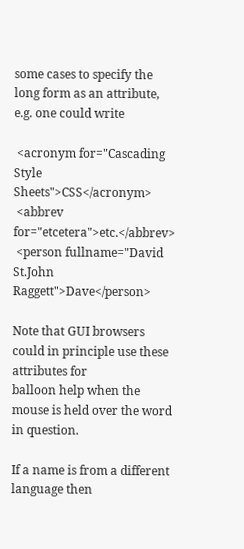some cases to specify the
long form as an attribute, e.g. one could write

 <acronym for="Cascading Style Sheets">CSS</acronym>
 <abbrev for="etcetera">etc.</abbrev>
 <person fullname="David St.John Raggett">Dave</person>

Note that GUI browsers could in principle use these attributes for
balloon help when the mouse is held over the word in question.

If a name is from a different language then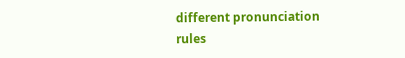different pronunciation
rules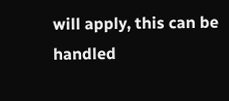will apply, this can be handled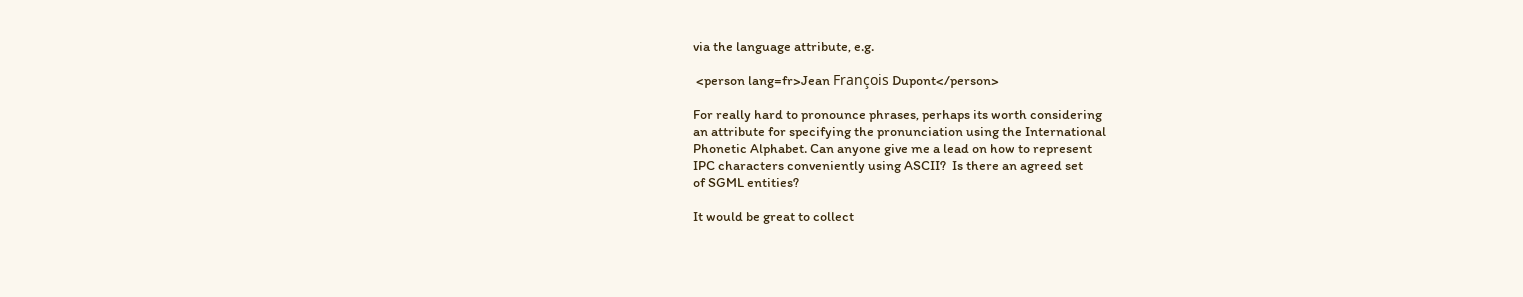via the language attribute, e.g.

 <person lang=fr>Jean François Dupont</person>

For really hard to pronounce phrases, perhaps its worth considering
an attribute for specifying the pronunciation using the International
Phonetic Alphabet. Can anyone give me a lead on how to represent
IPC characters conveniently using ASCII?  Is there an agreed set
of SGML entities?

It would be great to collect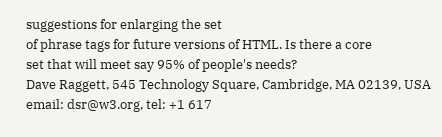suggestions for enlarging the set
of phrase tags for future versions of HTML. Is there a core
set that will meet say 95% of people's needs?
Dave Raggett, 545 Technology Square, Cambridge, MA 02139, USA
email: dsr@w3.org, tel: +1 617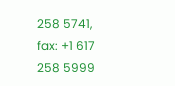258 5741, fax: +1 617 258 5999